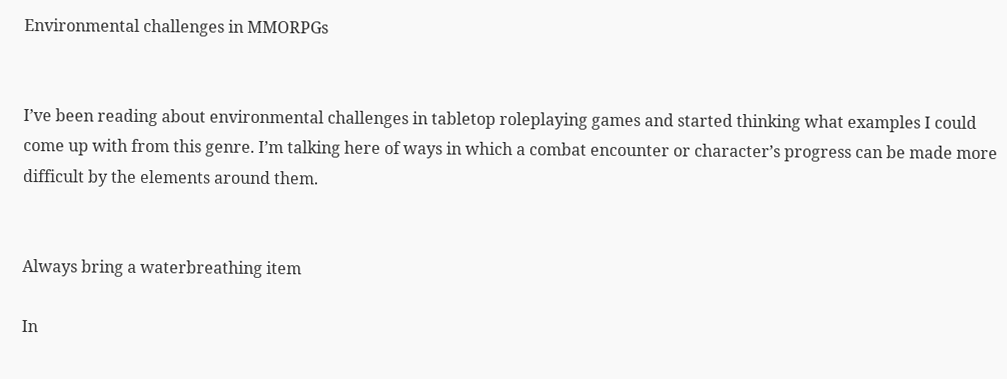Environmental challenges in MMORPGs


I’ve been reading about environmental challenges in tabletop roleplaying games and started thinking what examples I could come up with from this genre. I’m talking here of ways in which a combat encounter or character’s progress can be made more difficult by the elements around them.


Always bring a waterbreathing item

In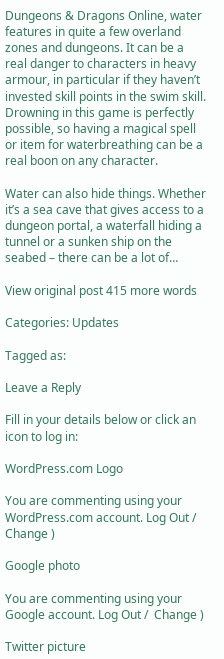Dungeons & Dragons Online, water features in quite a few overland zones and dungeons. It can be a real danger to characters in heavy armour, in particular if they haven’t invested skill points in the swim skill. Drowning in this game is perfectly possible, so having a magical spell or item for waterbreathing can be a real boon on any character.

Water can also hide things. Whether it’s a sea cave that gives access to a dungeon portal, a waterfall hiding a tunnel or a sunken ship on the seabed – there can be a lot of…

View original post 415 more words

Categories: Updates

Tagged as:

Leave a Reply

Fill in your details below or click an icon to log in:

WordPress.com Logo

You are commenting using your WordPress.com account. Log Out /  Change )

Google photo

You are commenting using your Google account. Log Out /  Change )

Twitter picture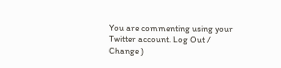You are commenting using your Twitter account. Log Out /  Change )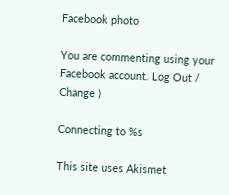Facebook photo

You are commenting using your Facebook account. Log Out /  Change )

Connecting to %s

This site uses Akismet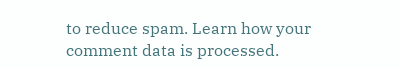to reduce spam. Learn how your comment data is processed.